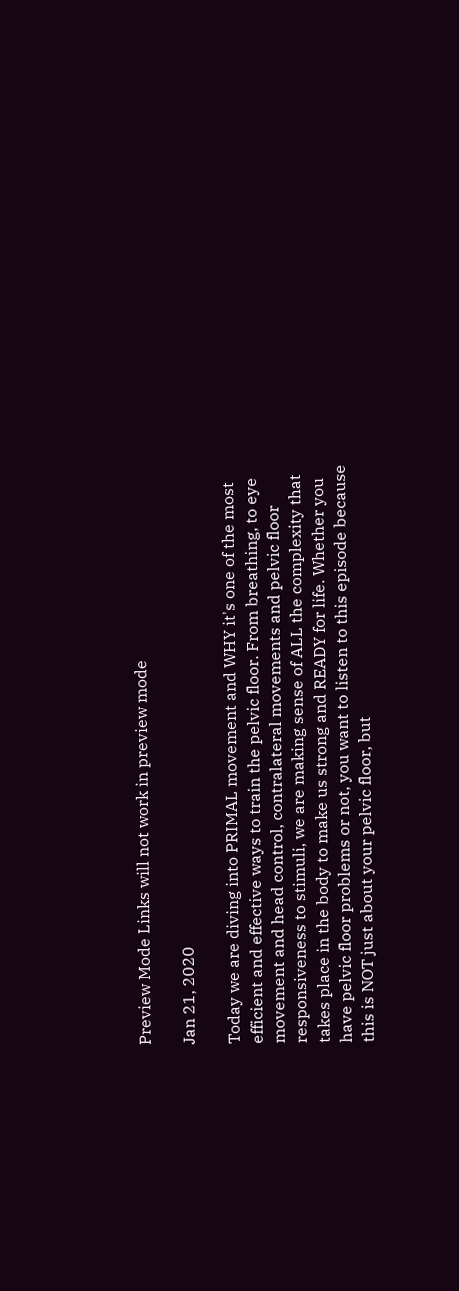Preview Mode Links will not work in preview mode

Jan 21, 2020

Today we are diving into PRIMAL movement and WHY it's one of the most efficient and effective ways to train the pelvic floor. From breathing, to eye movement and head control, contralateral movements and pelvic floor responsiveness to stimuli, we are making sense of ALL the complexity that takes place in the body to make us strong and READY for life. Whether you have pelvic floor problems or not, you want to listen to this episode because this is NOT just about your pelvic floor, but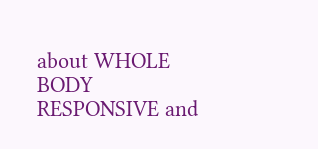about WHOLE BODY RESPONSIVE and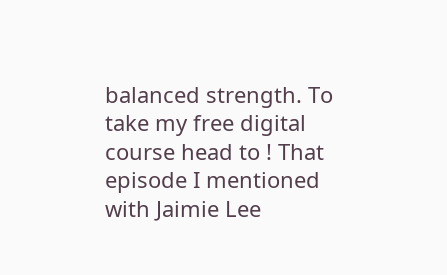balanced strength. To take my free digital course head to ! That episode I mentioned with Jaimie Lee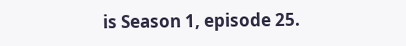is Season 1, episode 25.